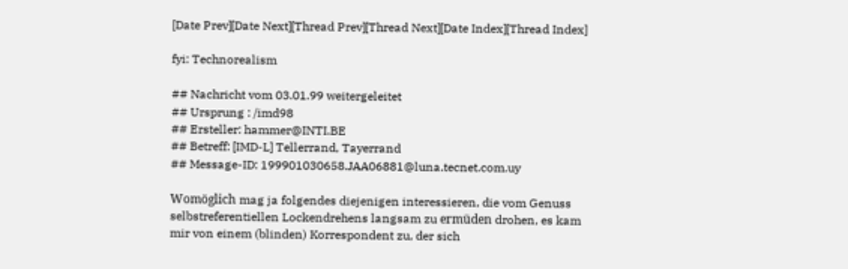[Date Prev][Date Next][Thread Prev][Thread Next][Date Index][Thread Index]

fyi: Technorealism

## Nachricht vom 03.01.99 weitergeleitet
## Ursprung : /imd98
## Ersteller: hammer@INTI.BE
## Betreff: [IMD-L] Tellerrand, Tayerrand
## Message-ID: 199901030658.JAA06881@luna.tecnet.com.uy

Womöglich mag ja folgendes diejenigen interessieren, die vom Genuss
selbstreferentiellen Lockendrehens langsam zu ermüden drohen, es kam
mir von einem (blinden) Korrespondent zu, der sich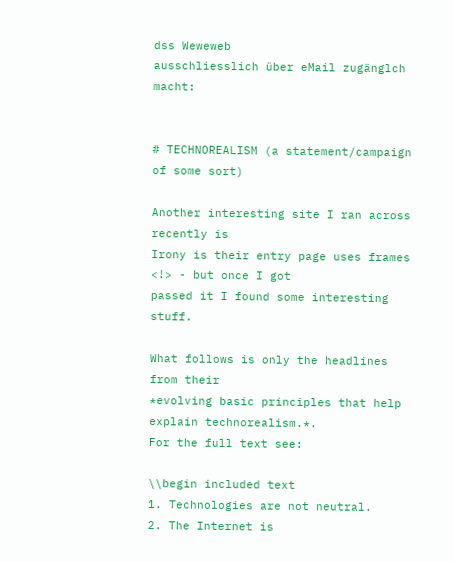dss Weweweb
ausschliesslich über eMail zugänglch macht:


# TECHNOREALISM (a statement/campaign of some sort)

Another interesting site I ran across recently is
Irony is their entry page uses frames <!> - but once I got
passed it I found some interesting stuff.

What follows is only the headlines from their
*evolving basic principles that help explain technorealism.*.
For the full text see:

\\begin included text
1. Technologies are not neutral.
2. The Internet is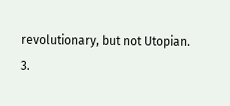revolutionary, but not Utopian.
3.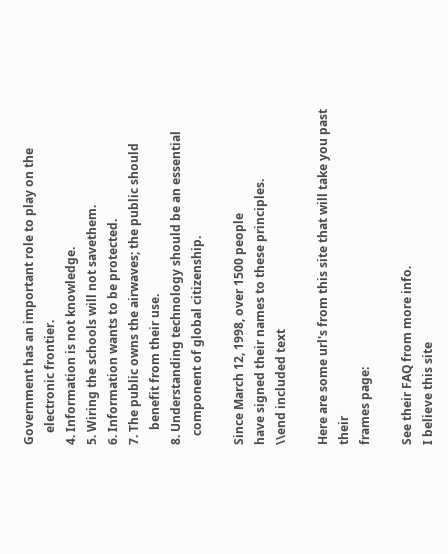Government has an important role to play on the
    electronic frontier.
4. Information is not knowledge.
5. Wiring the schools will not savethem.
6. Information wants to be protected.
7. The public owns the airwaves; the public should
     benefit from their use.
8. Understanding technology should be an essential
   component of global citizenship.

Since March 12, 1998, over 1500 people
have signed their names to these principles.
\\end included text

Here are some url's from this site that will take you past their
frames page:

See their FAQ from more info.
I believe this site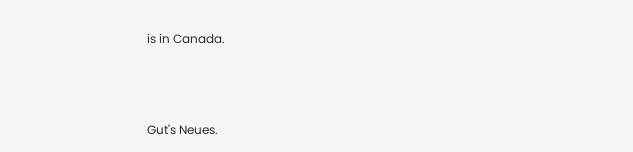is in Canada.



Gut's Neues.